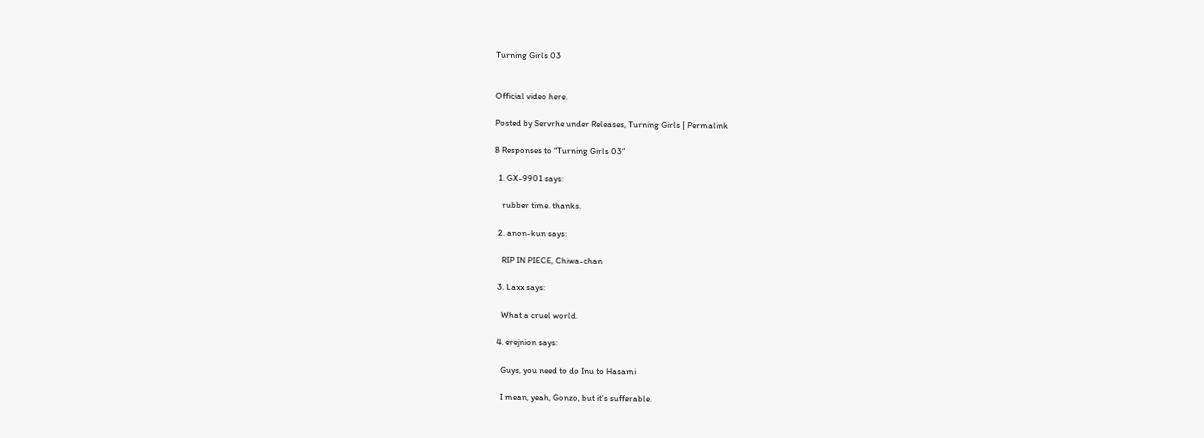Turning Girls 03


Official video here.

Posted by Servrhe under Releases, Turning Girls | Permalink

8 Responses to “Turning Girls 03”

  1. GX-9901 says:

    rubber time. thanks.

  2. anon-kun says:

    RIP IN PIECE, Chiwa-chan

  3. Laxx says:

    What a cruel world.

  4. erejnion says:

    Guys, you need to do Inu to Hasami

    I mean, yeah, Gonzo, but it’s sufferable.